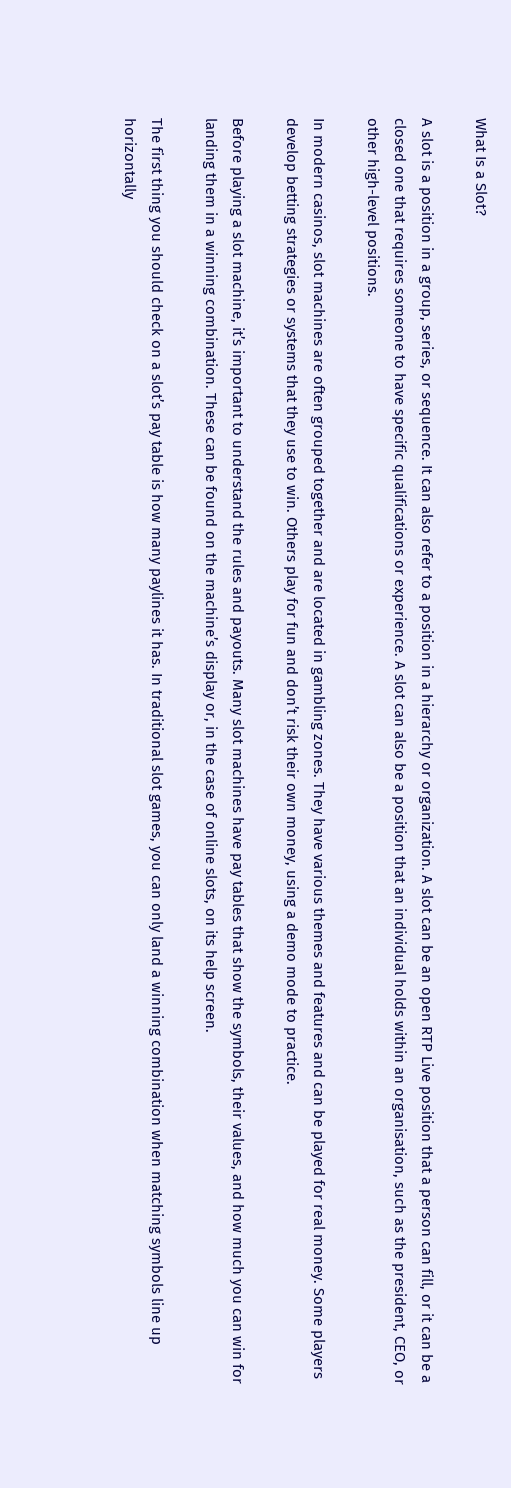What Is a Slot?

A slot is a position in a group, series, or sequence. It can also refer to a position in a hierarchy or organization. A slot can be an open RTP Live position that a person can fill, or it can be a closed one that requires someone to have specific qualifications or experience. A slot can also be a position that an individual holds within an organisation, such as the president, CEO, or other high-level positions.

In modern casinos, slot machines are often grouped together and are located in gambling zones. They have various themes and features and can be played for real money. Some players develop betting strategies or systems that they use to win. Others play for fun and don’t risk their own money, using a demo mode to practice.

Before playing a slot machine, it’s important to understand the rules and payouts. Many slot machines have pay tables that show the symbols, their values, and how much you can win for landing them in a winning combination. These can be found on the machine’s display or, in the case of online slots, on its help screen.

The first thing you should check on a slot’s pay table is how many paylines it has. In traditional slot games, you can only land a winning combination when matching symbols line up horizontally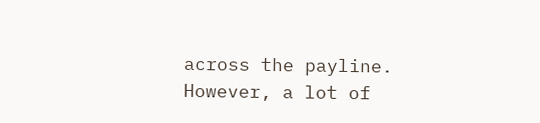across the payline. However, a lot of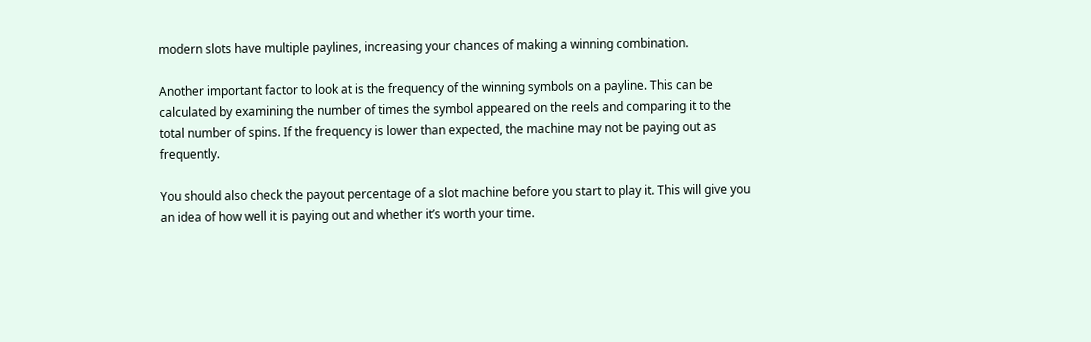modern slots have multiple paylines, increasing your chances of making a winning combination.

Another important factor to look at is the frequency of the winning symbols on a payline. This can be calculated by examining the number of times the symbol appeared on the reels and comparing it to the total number of spins. If the frequency is lower than expected, the machine may not be paying out as frequently.

You should also check the payout percentage of a slot machine before you start to play it. This will give you an idea of how well it is paying out and whether it’s worth your time.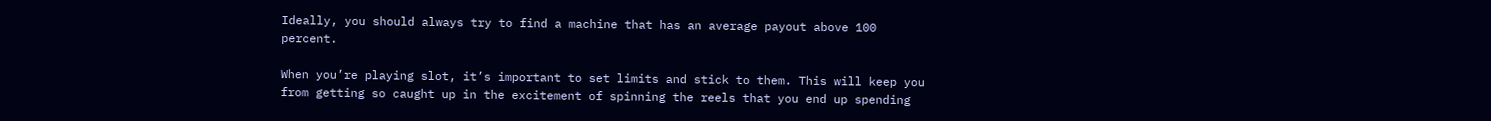Ideally, you should always try to find a machine that has an average payout above 100 percent.

When you’re playing slot, it’s important to set limits and stick to them. This will keep you from getting so caught up in the excitement of spinning the reels that you end up spending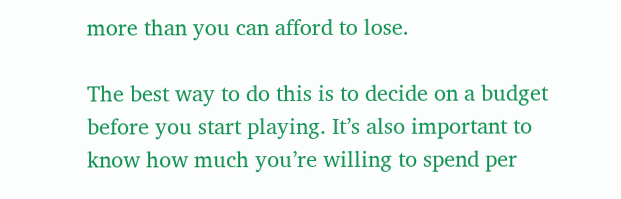more than you can afford to lose.

The best way to do this is to decide on a budget before you start playing. It’s also important to know how much you’re willing to spend per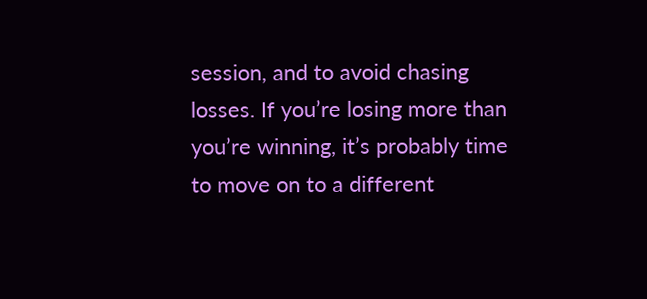session, and to avoid chasing losses. If you’re losing more than you’re winning, it’s probably time to move on to a different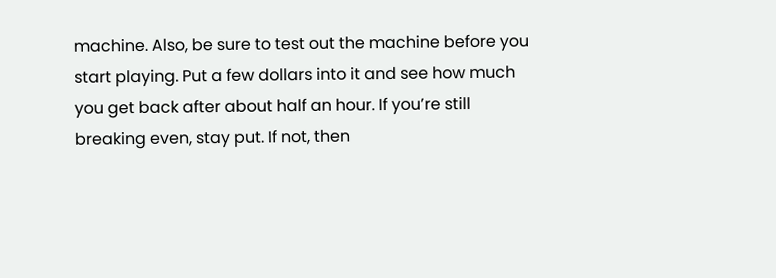machine. Also, be sure to test out the machine before you start playing. Put a few dollars into it and see how much you get back after about half an hour. If you’re still breaking even, stay put. If not, then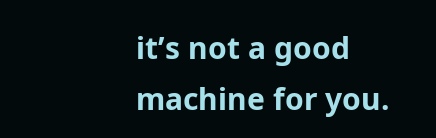it’s not a good machine for you.